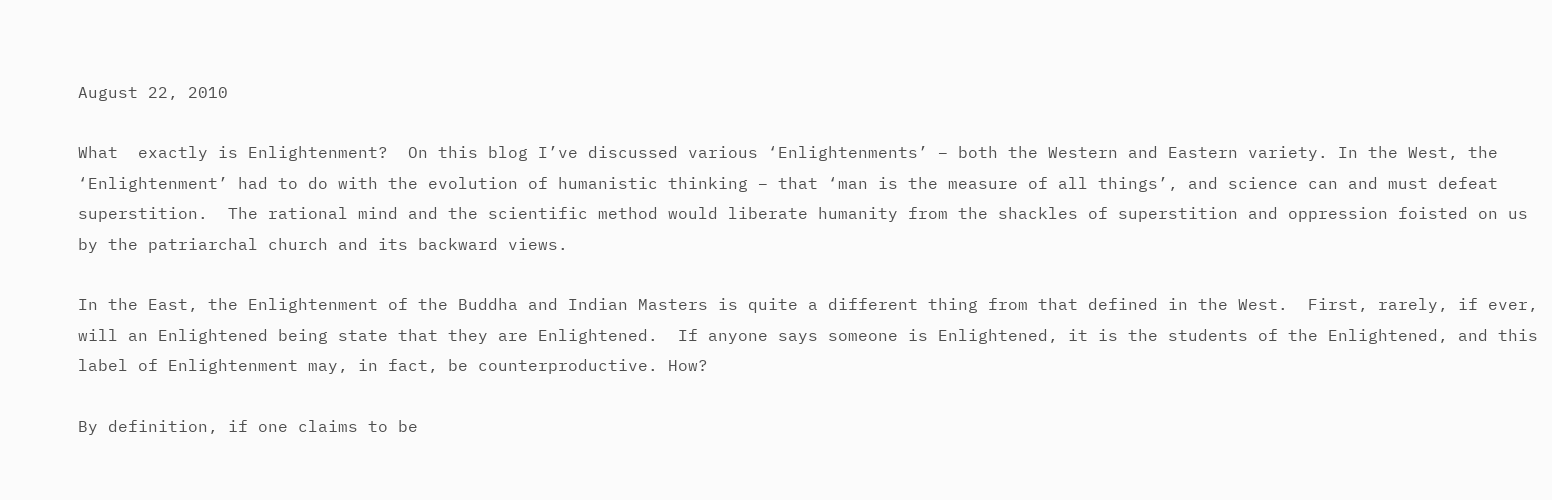August 22, 2010

What  exactly is Enlightenment?  On this blog I’ve discussed various ‘Enlightenments’ – both the Western and Eastern variety. In the West, the ‘Enlightenment’ had to do with the evolution of humanistic thinking – that ‘man is the measure of all things’, and science can and must defeat superstition.  The rational mind and the scientific method would liberate humanity from the shackles of superstition and oppression foisted on us by the patriarchal church and its backward views.

In the East, the Enlightenment of the Buddha and Indian Masters is quite a different thing from that defined in the West.  First, rarely, if ever, will an Enlightened being state that they are Enlightened.  If anyone says someone is Enlightened, it is the students of the Enlightened, and this label of Enlightenment may, in fact, be counterproductive. How?

By definition, if one claims to be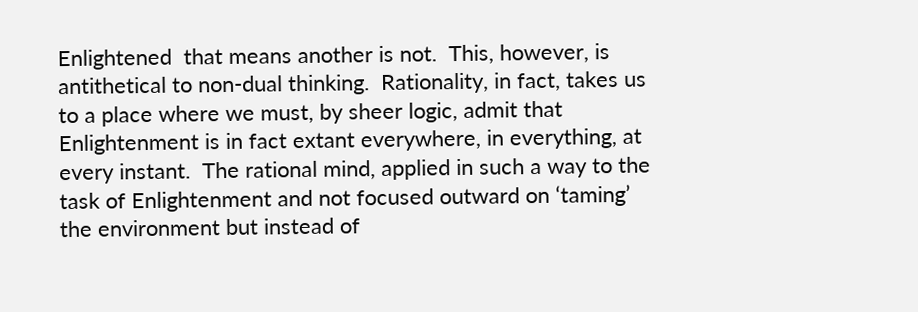Enlightened  that means another is not.  This, however, is antithetical to non-dual thinking.  Rationality, in fact, takes us to a place where we must, by sheer logic, admit that Enlightenment is in fact extant everywhere, in everything, at every instant.  The rational mind, applied in such a way to the task of Enlightenment and not focused outward on ‘taming’ the environment but instead of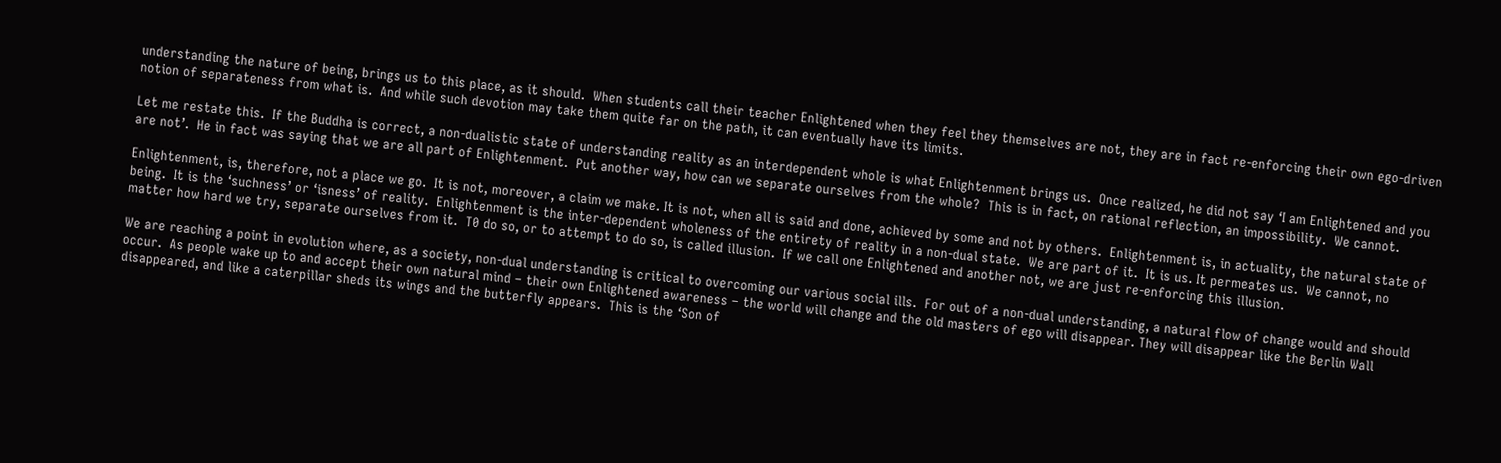understanding the nature of being, brings us to this place, as it should.  When students call their teacher Enlightened when they feel they themselves are not, they are in fact re-enforcing their own ego-driven notion of separateness from what is.  And while such devotion may take them quite far on the path, it can eventually have its limits.

Let me restate this.  If the Buddha is correct, a non-dualistic state of understanding reality as an interdependent whole is what Enlightenment brings us.  Once realized, he did not say ‘I am Enlightened and you are not’.  He in fact was saying that we are all part of Enlightenment.  Put another way, how can we separate ourselves from the whole?  This is in fact, on rational reflection, an impossibility.  We cannot.

Enlightenment, is, therefore, not a place we go.  It is not, moreover, a claim we make. It is not, when all is said and done, achieved by some and not by others.  Enlightenment is, in actuality, the natural state of being.  It is the ‘suchness’ or ‘isness’ of reality.  Enlightenment is the inter-dependent wholeness of the entirety of reality in a non-dual state.  We are part of it.  It is us. It permeates us.  We cannot, no matter how hard we try, separate ourselves from it.  T0 do so, or to attempt to do so, is called illusion.  If we call one Enlightened and another not, we are just re-enforcing this illusion.

We are reaching a point in evolution where, as a society, non-dual understanding is critical to overcoming our various social ills.  For out of a non-dual understanding, a natural flow of change would and should occur.  As people wake up to and accept their own natural mind – their own Enlightened awareness – the world will change and the old masters of ego will disappear. They will disappear like the Berlin Wall disappeared, and like a caterpillar sheds its wings and the butterfly appears.  This is the ‘Son of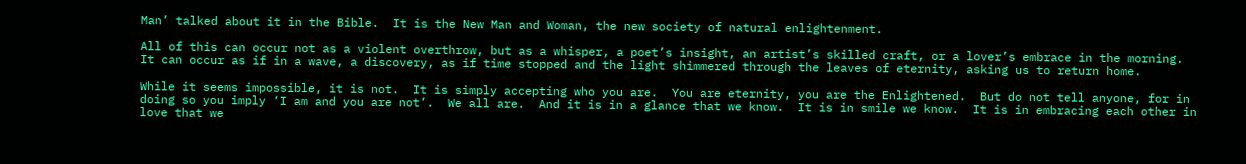Man’ talked about it in the Bible.  It is the New Man and Woman, the new society of natural enlightenment.

All of this can occur not as a violent overthrow, but as a whisper, a poet’s insight, an artist’s skilled craft, or a lover’s embrace in the morning.  It can occur as if in a wave, a discovery, as if time stopped and the light shimmered through the leaves of eternity, asking us to return home.

While it seems impossible, it is not.  It is simply accepting who you are.  You are eternity, you are the Enlightened.  But do not tell anyone, for in doing so you imply ‘I am and you are not’.  We all are.  And it is in a glance that we know.  It is in smile we know.  It is in embracing each other in love that we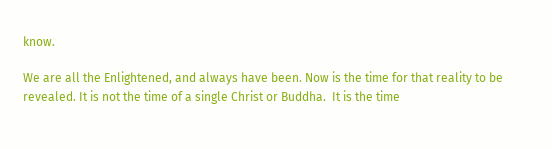know.

We are all the Enlightened, and always have been. Now is the time for that reality to be revealed. It is not the time of a single Christ or Buddha.  It is the time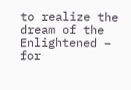to realize the dream of the Enlightened –  for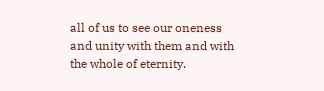all of us to see our oneness and unity with them and with the whole of eternity.